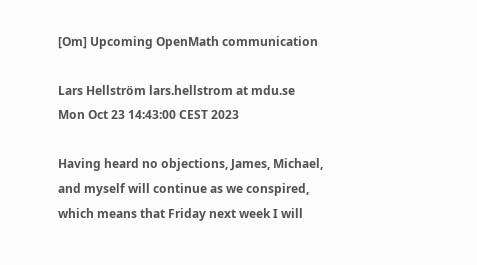[Om] Upcoming OpenMath communication

Lars Hellström lars.hellstrom at mdu.se
Mon Oct 23 14:43:00 CEST 2023

Having heard no objections, James, Michael, and myself will continue as we conspired, which means that Friday next week I will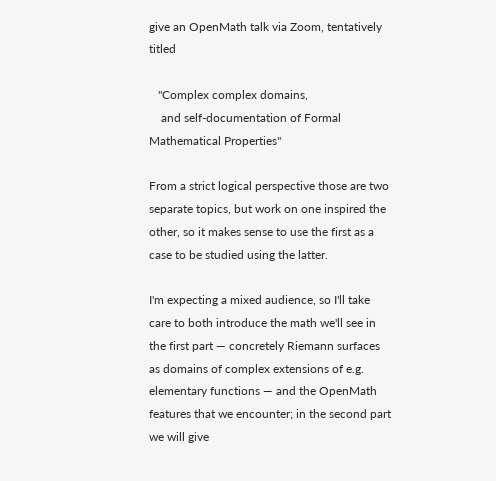give an OpenMath talk via Zoom, tentatively titled

   "Complex complex domains,
    and self-documentation of Formal Mathematical Properties"

From a strict logical perspective those are two separate topics, but work on one inspired the other, so it makes sense to use the first as a case to be studied using the latter.

I'm expecting a mixed audience, so I'll take care to both introduce the math we'll see in the first part — concretely Riemann surfaces as domains of complex extensions of e.g. elementary functions — and the OpenMath features that we encounter; in the second part we will give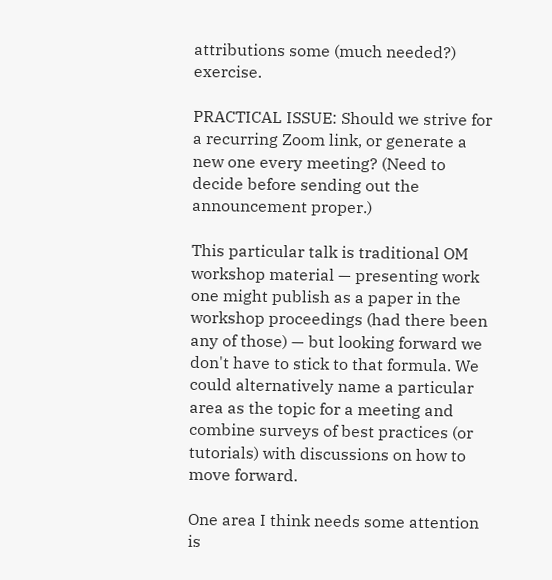attributions some (much needed?) exercise.

PRACTICAL ISSUE: Should we strive for a recurring Zoom link, or generate a new one every meeting? (Need to decide before sending out the announcement proper.)

This particular talk is traditional OM workshop material — presenting work one might publish as a paper in the workshop proceedings (had there been any of those) — but looking forward we don't have to stick to that formula. We could alternatively name a particular area as the topic for a meeting and combine surveys of best practices (or tutorials) with discussions on how to move forward.

One area I think needs some attention is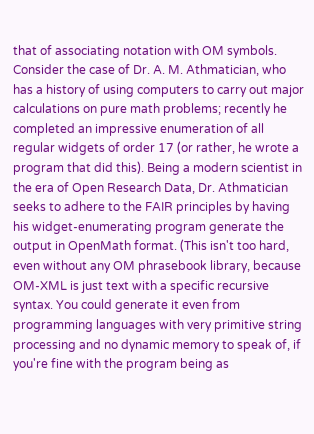that of associating notation with OM symbols. Consider the case of Dr. A. M. Athmatician, who has a history of using computers to carry out major calculations on pure math problems; recently he completed an impressive enumeration of all regular widgets of order 17 (or rather, he wrote a program that did this). Being a modern scientist in the era of Open Research Data, Dr. Athmatician seeks to adhere to the FAIR principles by having his widget-enumerating program generate the output in OpenMath format. (This isn't too hard, even without any OM phrasebook library, because OM-XML is just text with a specific recursive syntax. You could generate it even from programming languages with very primitive string processing and no dynamic memory to speak of, if you're fine with the program being as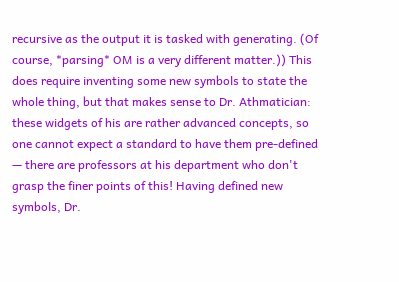recursive as the output it is tasked with generating. (Of course, *parsing* OM is a very different matter.)) This does require inventing some new symbols to state the whole thing, but that makes sense to Dr. Athmatician: these widgets of his are rather advanced concepts, so one cannot expect a standard to have them pre-defined — there are professors at his department who don't grasp the finer points of this! Having defined new symbols, Dr.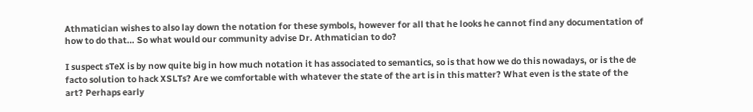Athmatician wishes to also lay down the notation for these symbols, however for all that he looks he cannot find any documentation of how to do that… So what would our community advise Dr. Athmatician to do?

I suspect sTeX is by now quite big in how much notation it has associated to semantics, so is that how we do this nowadays, or is the de facto solution to hack XSLTs? Are we comfortable with whatever the state of the art is in this matter? What even is the state of the art? Perhaps early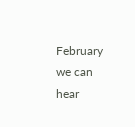February we can hear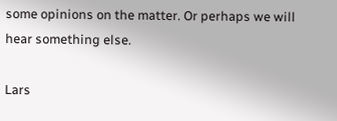some opinions on the matter. Or perhaps we will hear something else.

Lars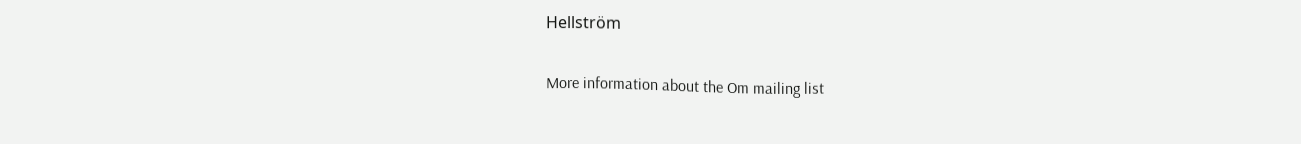Hellström

More information about the Om mailing list